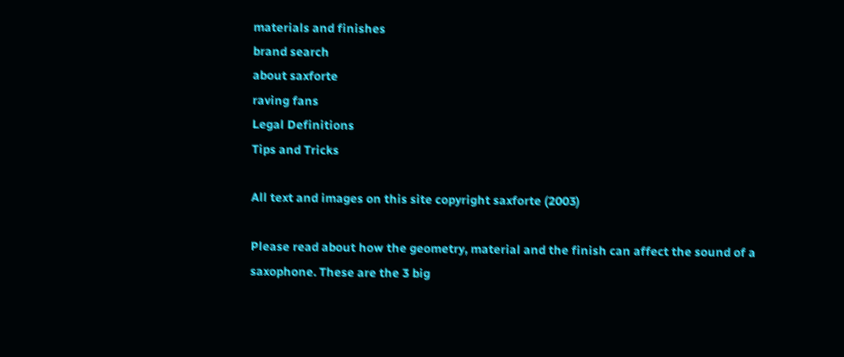materials and finishes
brand search
about saxforte
raving fans
Legal Definitions
Tips and Tricks

All text and images on this site copyright saxforte (2003)

Please read about how the geometry, material and the finish can affect the sound of a saxophone. These are the 3 big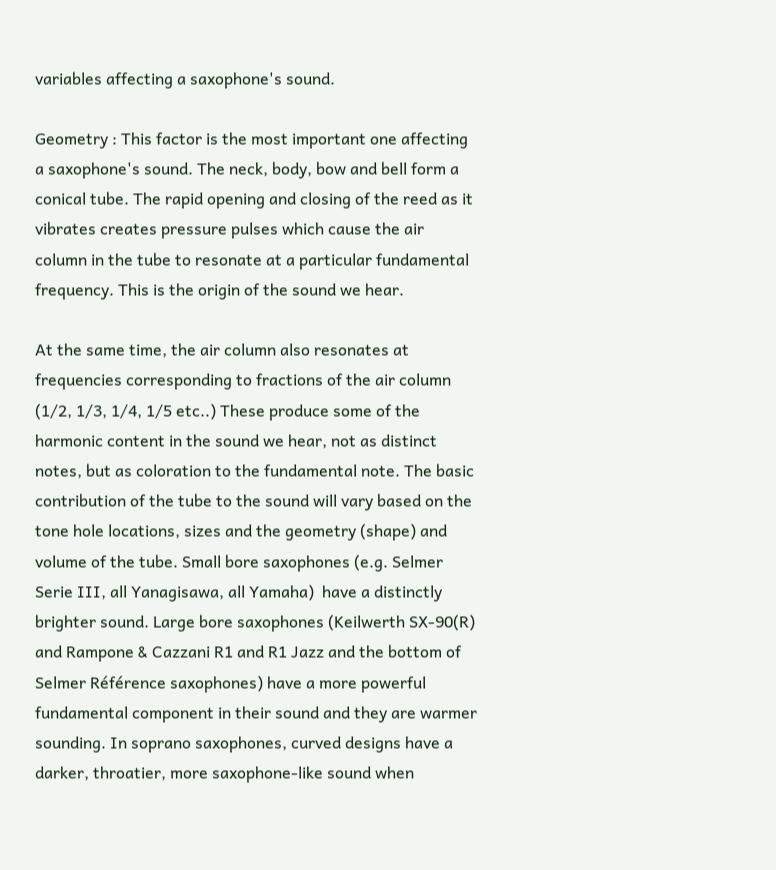variables affecting a saxophone's sound.

Geometry : This factor is the most important one affecting a saxophone's sound. The neck, body, bow and bell form a conical tube. The rapid opening and closing of the reed as it vibrates creates pressure pulses which cause the air column in the tube to resonate at a particular fundamental frequency. This is the origin of the sound we hear.

At the same time, the air column also resonates at frequencies corresponding to fractions of the air column (1/2, 1/3, 1/4, 1/5 etc..) These produce some of the harmonic content in the sound we hear, not as distinct notes, but as coloration to the fundamental note. The basic contribution of the tube to the sound will vary based on the tone hole locations, sizes and the geometry (shape) and volume of the tube. Small bore saxophones (e.g. Selmer Serie III, all Yanagisawa, all Yamaha)  have a distinctly brighter sound. Large bore saxophones (Keilwerth SX-90(R) and Rampone & Cazzani R1 and R1 Jazz and the bottom of Selmer Référence saxophones) have a more powerful fundamental component in their sound and they are warmer sounding. In soprano saxophones, curved designs have a darker, throatier, more saxophone-like sound when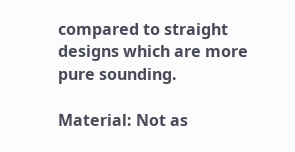compared to straight designs which are more pure sounding.

Material: Not as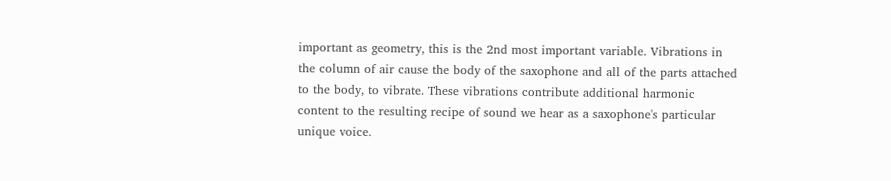important as geometry, this is the 2nd most important variable. Vibrations in the column of air cause the body of the saxophone and all of the parts attached to the body, to vibrate. These vibrations contribute additional harmonic content to the resulting recipe of sound we hear as a saxophone's particular unique voice.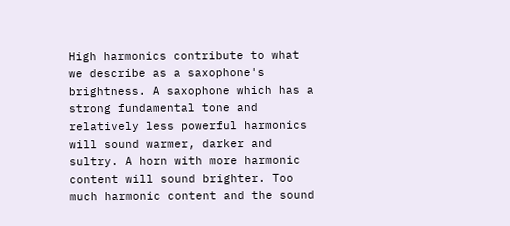High harmonics contribute to what we describe as a saxophone's brightness. A saxophone which has a strong fundamental tone and relatively less powerful harmonics will sound warmer, darker and sultry. A horn with more harmonic content will sound brighter. Too much harmonic content and the sound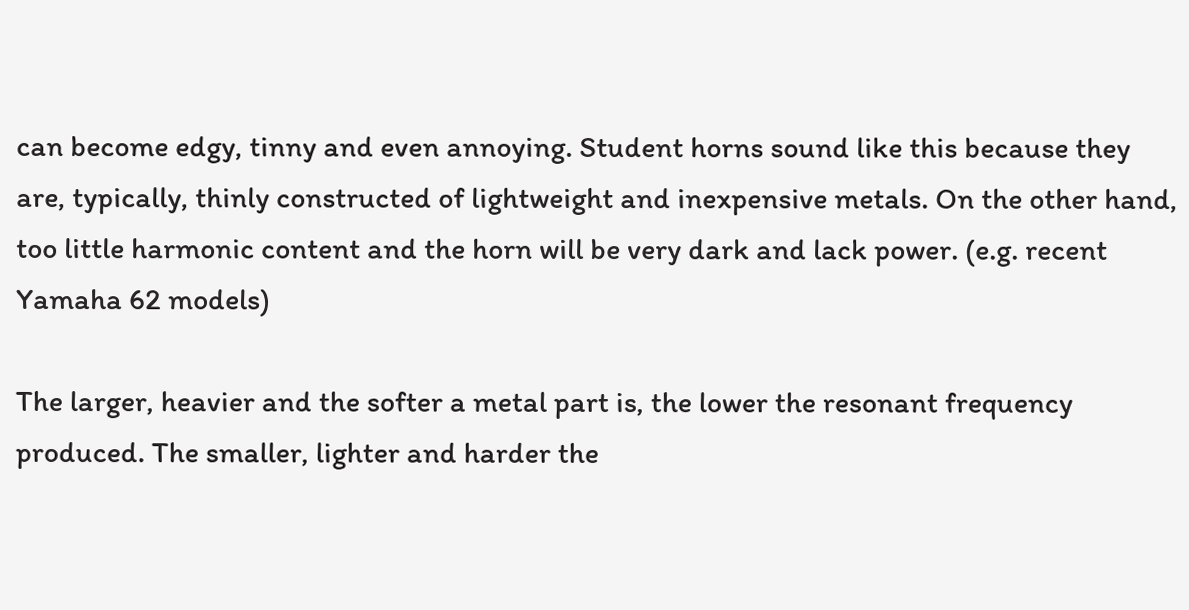can become edgy, tinny and even annoying. Student horns sound like this because they are, typically, thinly constructed of lightweight and inexpensive metals. On the other hand, too little harmonic content and the horn will be very dark and lack power. (e.g. recent Yamaha 62 models)

The larger, heavier and the softer a metal part is, the lower the resonant frequency produced. The smaller, lighter and harder the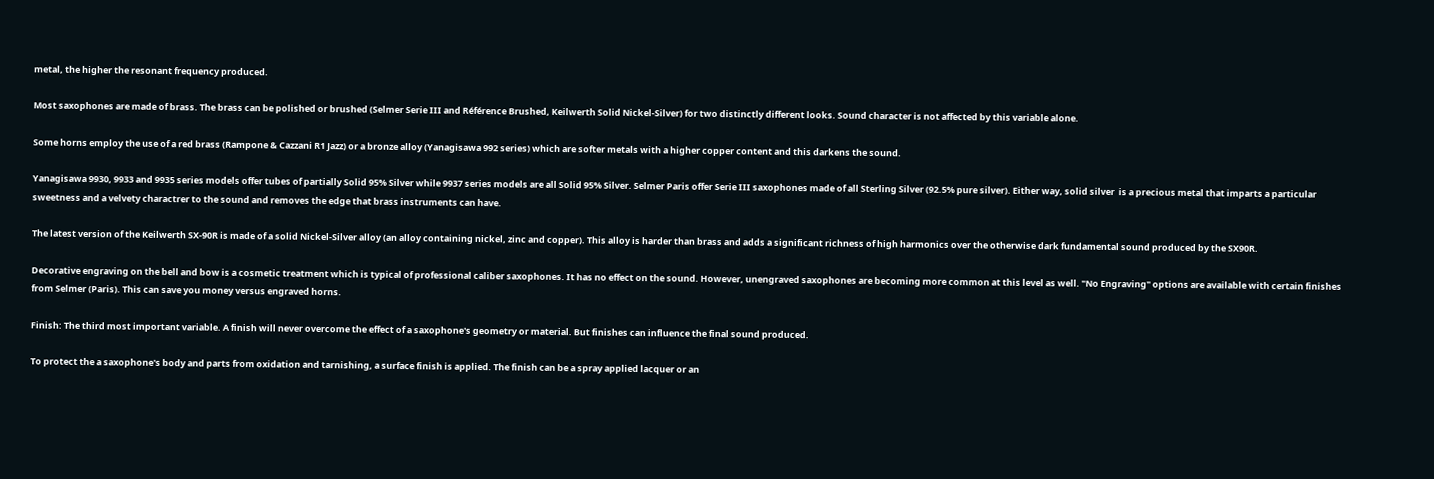metal, the higher the resonant frequency produced.

Most saxophones are made of brass. The brass can be polished or brushed (Selmer Serie III and Référence Brushed, Keilwerth Solid Nickel-Silver) for two distinctly different looks. Sound character is not affected by this variable alone.

Some horns employ the use of a red brass (Rampone & Cazzani R1 Jazz) or a bronze alloy (Yanagisawa 992 series) which are softer metals with a higher copper content and this darkens the sound.

Yanagisawa 9930, 9933 and 9935 series models offer tubes of partially Solid 95% Silver while 9937 series models are all Solid 95% Silver. Selmer Paris offer Serie III saxophones made of all Sterling Silver (92.5% pure silver). Either way, solid silver  is a precious metal that imparts a particular sweetness and a velvety charactrer to the sound and removes the edge that brass instruments can have.

The latest version of the Keilwerth SX-90R is made of a solid Nickel-Silver alloy (an alloy containing nickel, zinc and copper). This alloy is harder than brass and adds a significant richness of high harmonics over the otherwise dark fundamental sound produced by the SX90R.

Decorative engraving on the bell and bow is a cosmetic treatment which is typical of professional caliber saxophones. It has no effect on the sound. However, unengraved saxophones are becoming more common at this level as well. "No Engraving" options are available with certain finishes from Selmer (Paris). This can save you money versus engraved horns.

Finish: The third most important variable. A finish will never overcome the effect of a saxophone's geometry or material. But finishes can influence the final sound produced.

To protect the a saxophone's body and parts from oxidation and tarnishing, a surface finish is applied. The finish can be a spray applied lacquer or an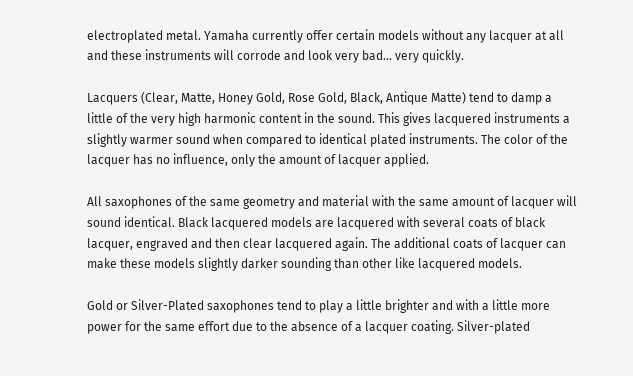electroplated metal. Yamaha currently offer certain models without any lacquer at all and these instruments will corrode and look very bad... very quickly.

Lacquers (Clear, Matte, Honey Gold, Rose Gold, Black, Antique Matte) tend to damp a little of the very high harmonic content in the sound. This gives lacquered instruments a slightly warmer sound when compared to identical plated instruments. The color of the lacquer has no influence, only the amount of lacquer applied.

All saxophones of the same geometry and material with the same amount of lacquer will sound identical. Black lacquered models are lacquered with several coats of black lacquer, engraved and then clear lacquered again. The additional coats of lacquer can make these models slightly darker sounding than other like lacquered models.

Gold or Silver-Plated saxophones tend to play a little brighter and with a little more power for the same effort due to the absence of a lacquer coating. Silver-plated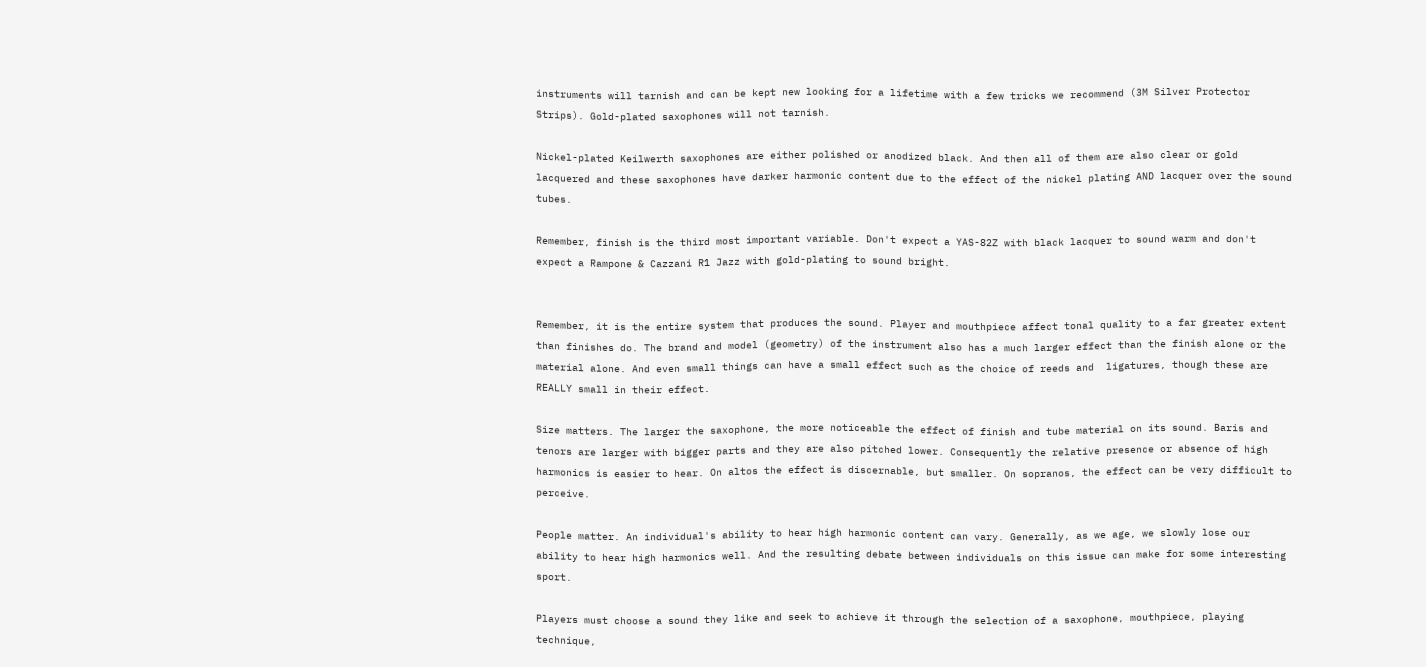instruments will tarnish and can be kept new looking for a lifetime with a few tricks we recommend (3M Silver Protector Strips). Gold-plated saxophones will not tarnish.

Nickel-plated Keilwerth saxophones are either polished or anodized black. And then all of them are also clear or gold lacquered and these saxophones have darker harmonic content due to the effect of the nickel plating AND lacquer over the sound tubes.

Remember, finish is the third most important variable. Don't expect a YAS-82Z with black lacquer to sound warm and don't expect a Rampone & Cazzani R1 Jazz with gold-plating to sound bright.


Remember, it is the entire system that produces the sound. Player and mouthpiece affect tonal quality to a far greater extent than finishes do. The brand and model (geometry) of the instrument also has a much larger effect than the finish alone or the material alone. And even small things can have a small effect such as the choice of reeds and  ligatures, though these are REALLY small in their effect.

Size matters. The larger the saxophone, the more noticeable the effect of finish and tube material on its sound. Baris and tenors are larger with bigger parts and they are also pitched lower. Consequently the relative presence or absence of high harmonics is easier to hear. On altos the effect is discernable, but smaller. On sopranos, the effect can be very difficult to perceive.

People matter. An individual's ability to hear high harmonic content can vary. Generally, as we age, we slowly lose our ability to hear high harmonics well. And the resulting debate between individuals on this issue can make for some interesting sport.

Players must choose a sound they like and seek to achieve it through the selection of a saxophone, mouthpiece, playing technique,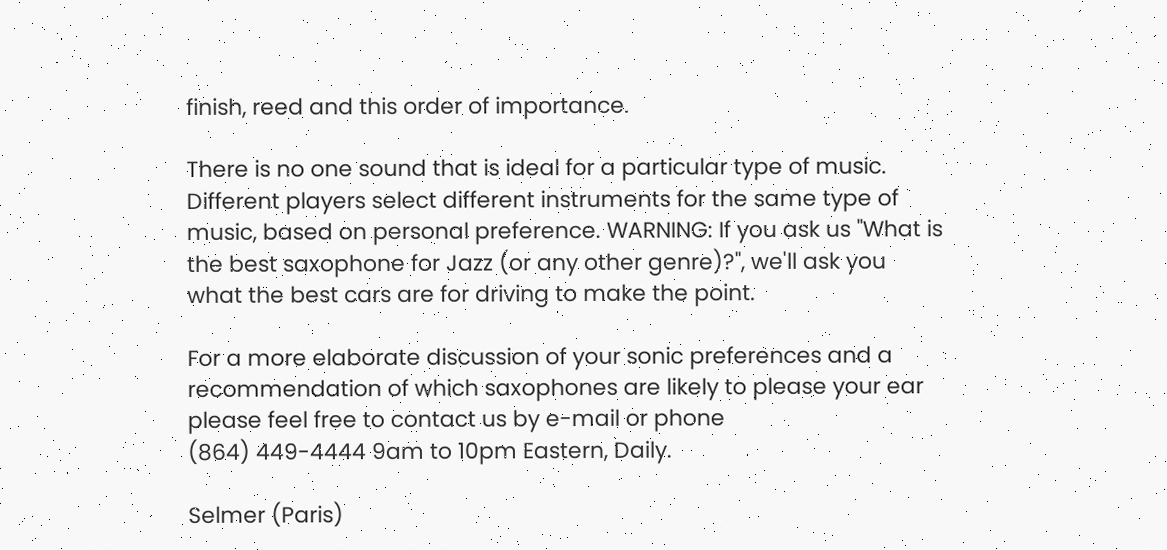finish, reed and this order of importance.

There is no one sound that is ideal for a particular type of music. Different players select different instruments for the same type of music, based on personal preference. WARNING: If you ask us "What is the best saxophone for Jazz (or any other genre)?", we'll ask you what the best cars are for driving to make the point.

For a more elaborate discussion of your sonic preferences and a recommendation of which saxophones are likely to please your ear please feel free to contact us by e-mail or phone
(864) 449-4444 9am to 10pm Eastern, Daily.

Selmer (Paris)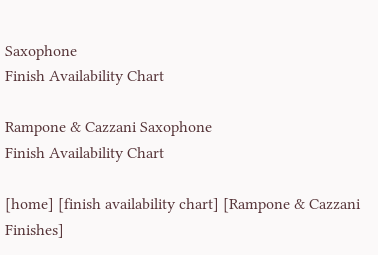Saxophone
Finish Availability Chart

Rampone & Cazzani Saxophone
Finish Availability Chart

[home] [finish availability chart] [Rampone & Cazzani Finishes]